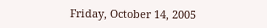Friday, October 14, 2005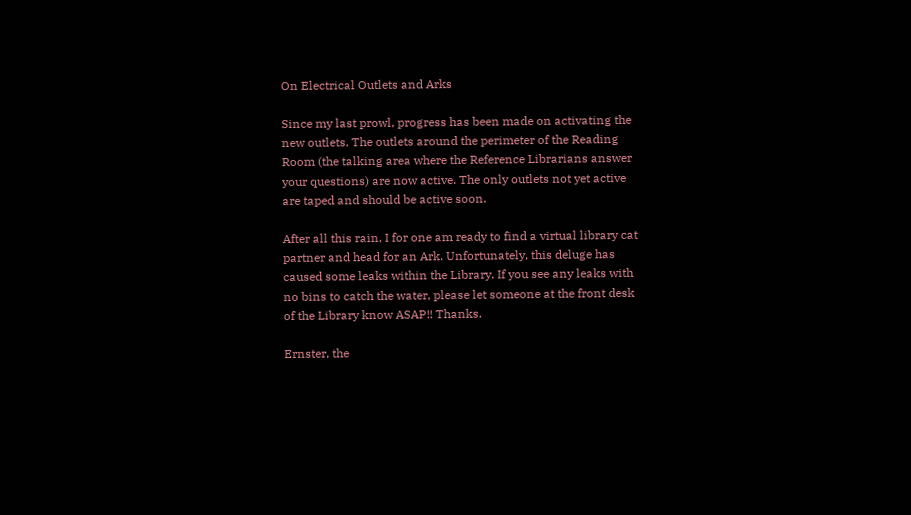On Electrical Outlets and Arks

Since my last prowl, progress has been made on activating the new outlets. The outlets around the perimeter of the Reading Room (the talking area where the Reference Librarians answer your questions) are now active. The only outlets not yet active are taped and should be active soon.

After all this rain, I for one am ready to find a virtual library cat partner and head for an Ark. Unfortunately, this deluge has caused some leaks within the Library. If you see any leaks with no bins to catch the water, please let someone at the front desk of the Library know ASAP!! Thanks.

Ernster, the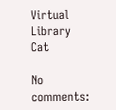Virtual Library Cat

No comments: